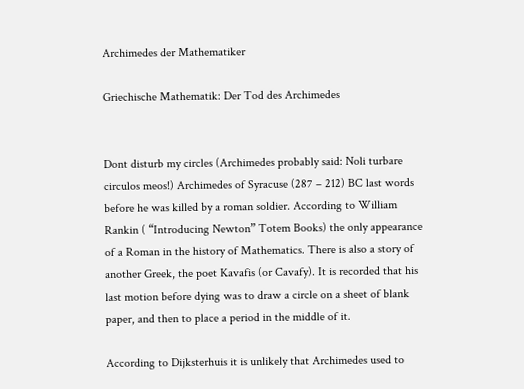Archimedes der Mathematiker

Griechische Mathematik: Der Tod des Archimedes


Dont disturb my circles (Archimedes probably said: Noli turbare circulos meos!) Archimedes of Syracuse (287 – 212) BC last words before he was killed by a roman soldier. According to William Rankin ( “Introducing Newton” Totem Books) the only appearance of a Roman in the history of Mathematics. There is also a story of another Greek, the poet Kavafis (or Cavafy). It is recorded that his last motion before dying was to draw a circle on a sheet of blank paper, and then to place a period in the middle of it.

According to Dijksterhuis it is unlikely that Archimedes used to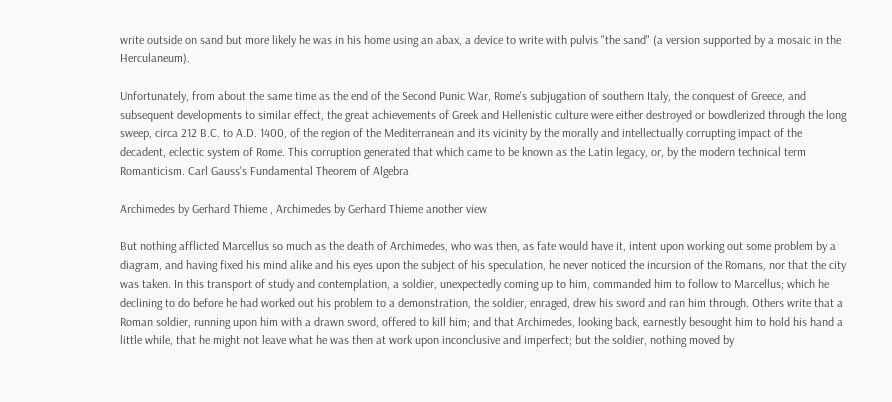write outside on sand but more likely he was in his home using an abax, a device to write with pulvis "the sand" (a version supported by a mosaic in the Herculaneum).

Unfortunately, from about the same time as the end of the Second Punic War, Rome's subjugation of southern Italy, the conquest of Greece, and subsequent developments to similar effect, the great achievements of Greek and Hellenistic culture were either destroyed or bowdlerized through the long sweep, circa 212 B.C. to A.D. 1400, of the region of the Mediterranean and its vicinity by the morally and intellectually corrupting impact of the decadent, eclectic system of Rome. This corruption generated that which came to be known as the Latin legacy, or, by the modern technical term Romanticism. Carl Gauss's Fundamental Theorem of Algebra

Archimedes by Gerhard Thieme , Archimedes by Gerhard Thieme another view

But nothing afflicted Marcellus so much as the death of Archimedes, who was then, as fate would have it, intent upon working out some problem by a diagram, and having fixed his mind alike and his eyes upon the subject of his speculation, he never noticed the incursion of the Romans, nor that the city was taken. In this transport of study and contemplation, a soldier, unexpectedly coming up to him, commanded him to follow to Marcellus; which he declining to do before he had worked out his problem to a demonstration, the soldier, enraged, drew his sword and ran him through. Others write that a Roman soldier, running upon him with a drawn sword, offered to kill him; and that Archimedes, looking back, earnestly besought him to hold his hand a little while, that he might not leave what he was then at work upon inconclusive and imperfect; but the soldier, nothing moved by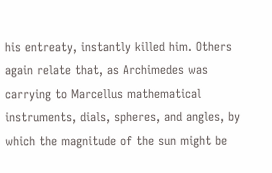his entreaty, instantly killed him. Others again relate that, as Archimedes was carrying to Marcellus mathematical instruments, dials, spheres, and angles, by which the magnitude of the sun might be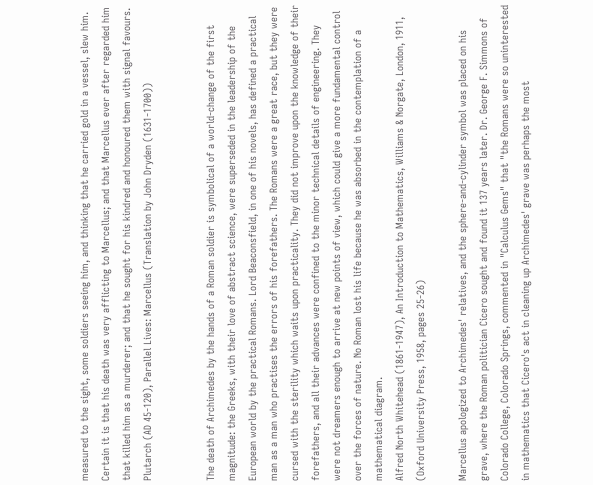measured to the sight, some soldiers seeing him, and thinking that he carried gold in a vessel, slew him. Certain it is that his death was very afflicting to Marcellus; and that Marcellus ever after regarded him that killed him as a murderer; and that he sought for his kindred and honoured them with signal favours.
Plutarch (AD 45-120), Parallel Lives: Marcellus (Translation by John Dryden (1631-1700))


The death of Archimedes by the hands of a Roman soldier is symbolical of a world-change of the first magnitude: the Greeks, with their love of abstract science, were superseded in the leadership of the European world by the practical Romans. Lord Beaconsfield, in one of his novels, has defined a practical man as a man who practises the errors of his forefathers. The Romans were a great race, but they were cursed with the sterility which waits upon practicality. They did not improve upon the knowledge of their forefathers, and all their advances were confined to the minor technical details of engineering. They were not dreamers enough to arrive at new points of view, which could give a more fundamental control over the forces of nature. No Roman lost his life because he was absorbed in the contemplation of a mathematical diagram.
Alfred North Whitehead (1861-1947), An Introduction to Mathematics, Williams & Norgate, London, 1911, (Oxford University Press, 1958, pages 25-26)

Marcellus apologized to Archimedes' relatives, and the sphere-and-cylinder symbol was placed on his grave, where the Roman politician Cicero sought and found it 137 years later. Dr. George F. Simmons of Colorado College, Colorado Springs, commented in "Calculus Gems" that "the Romans were so uninterested in mathematics that Cicero's act in cleaning up Archimedes' grave was perhaps the most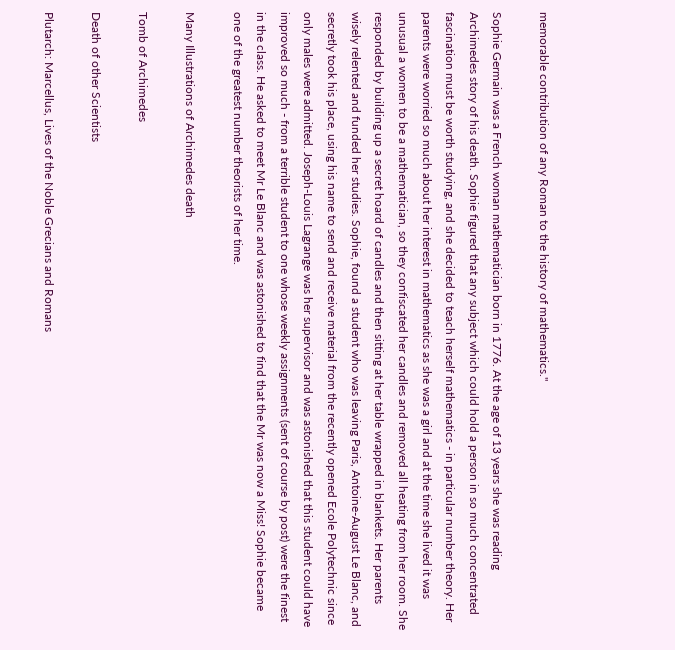memorable contribution of any Roman to the history of mathematics."

Sophie Germain was a French woman mathematician born in 1776. At the age of 13 years she was reading Archimedes story of his death. Sophie figured that any subject which could hold a person in so much concentrated fascination must be worth studying, and she decided to teach herself mathematics - in particular number theory. Her parents were worried so much about her interest in mathematics as she was a girl and at the time she lived it was unusual a women to be a mathematician, so they confiscated her candles and removed all heating from her room. She responded by building up a secret hoard of candles and then sitting at her table wrapped in blankets. Her parents wisely relented and funded her studies. Sophie, found a student who was leaving Paris, Antoine-August Le Blanc, and secretly took his place, using his name to send and receive material from the recently opened Ecole Polytechnic since only males were admitted. Joseph-Louis Lagrange was her supervisor and was astonished that this student could have improved so much - from a terrible student to one whose weekly assignments (sent of course by post) were the finest in the class. He asked to meet Mr Le Blanc and was astonished to find that the Mr was now a Miss! Sophie became one of the greatest number theorists of her time.

Many Illustrations of Archimedes death

Tomb of Archimedes

Death of other Scientists

Plutarch: Marcellus, Lives of the Noble Grecians and Romans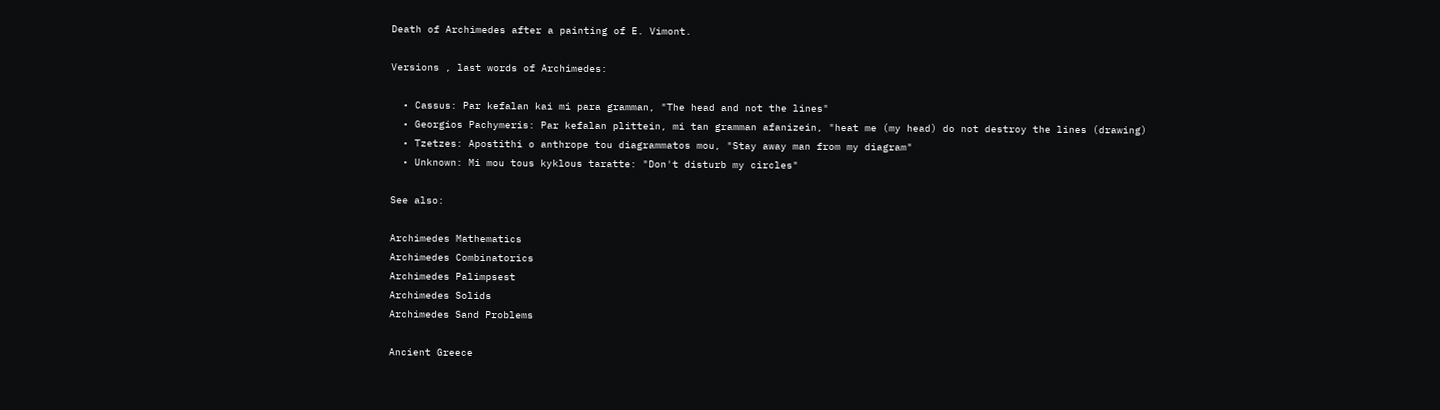Death of Archimedes after a painting of E. Vimont.

Versions , last words of Archimedes:

  • Cassus: Par kefalan kai mi para gramman, "The head and not the lines"
  • Georgios Pachymeris: Par kefalan plittein, mi tan gramman afanizein, "heat me (my head) do not destroy the lines (drawing)
  • Tzetzes: Apostithi o anthrope tou diagrammatos mou, "Stay away man from my diagram"
  • Unknown: Mi mou tous kyklous taratte: "Don't disturb my circles"

See also:

Archimedes Mathematics
Archimedes Combinatorics
Archimedes Palimpsest
Archimedes Solids
Archimedes Sand Problems

Ancient Greece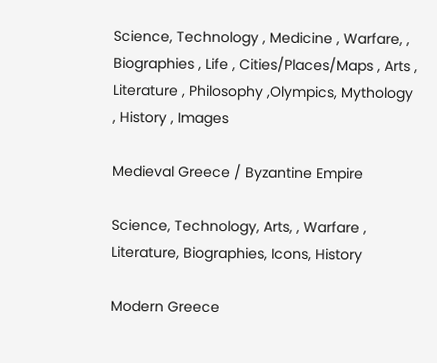Science, Technology , Medicine , Warfare, , Biographies , Life , Cities/Places/Maps , Arts , Literature , Philosophy ,Olympics, Mythology , History , Images

Medieval Greece / Byzantine Empire

Science, Technology, Arts, , Warfare , Literature, Biographies, Icons, History

Modern Greece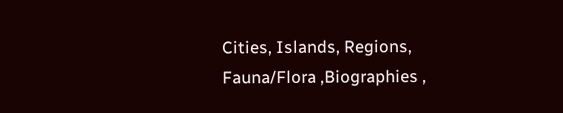Cities, Islands, Regions, Fauna/Flora ,Biographies ,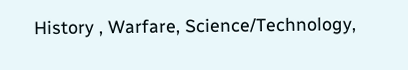History , Warfare, Science/Technology,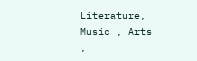Literature, Music , Arts ,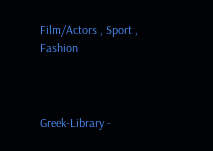Film/Actors , Sport , Fashion



Greek-Library -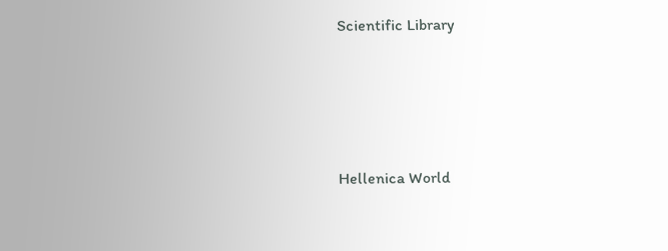Scientific Library





Hellenica World